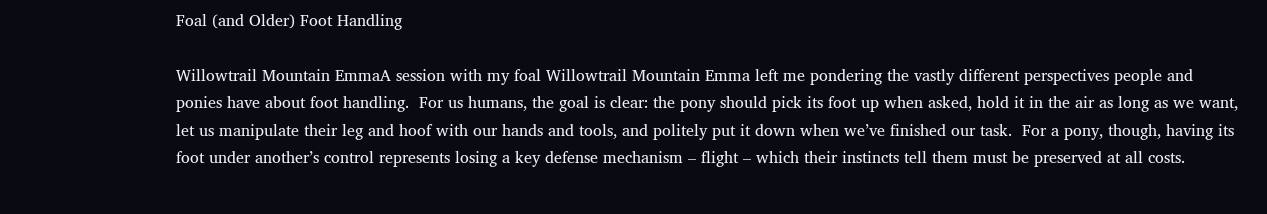Foal (and Older) Foot Handling

Willowtrail Mountain EmmaA session with my foal Willowtrail Mountain Emma left me pondering the vastly different perspectives people and ponies have about foot handling.  For us humans, the goal is clear: the pony should pick its foot up when asked, hold it in the air as long as we want, let us manipulate their leg and hoof with our hands and tools, and politely put it down when we’ve finished our task.  For a pony, though, having its foot under another’s control represents losing a key defense mechanism – flight – which their instincts tell them must be preserved at all costs.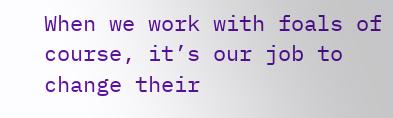When we work with foals of course, it’s our job to change their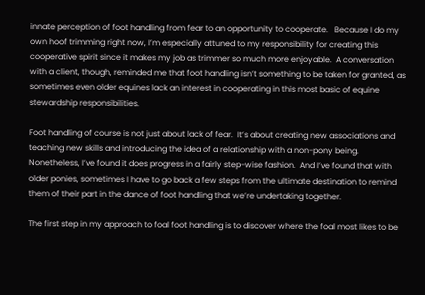innate perception of foot handling from fear to an opportunity to cooperate.   Because I do my own hoof trimming right now, I’m especially attuned to my responsibility for creating this cooperative spirit since it makes my job as trimmer so much more enjoyable.  A conversation with a client, though, reminded me that foot handling isn’t something to be taken for granted, as sometimes even older equines lack an interest in cooperating in this most basic of equine stewardship responsibilities.

Foot handling of course is not just about lack of fear.  It’s about creating new associations and teaching new skills and introducing the idea of a relationship with a non-pony being.  Nonetheless, I’ve found it does progress in a fairly step-wise fashion.  And I’ve found that with older ponies, sometimes I have to go back a few steps from the ultimate destination to remind them of their part in the dance of foot handling that we’re undertaking together.

The first step in my approach to foal foot handling is to discover where the foal most likes to be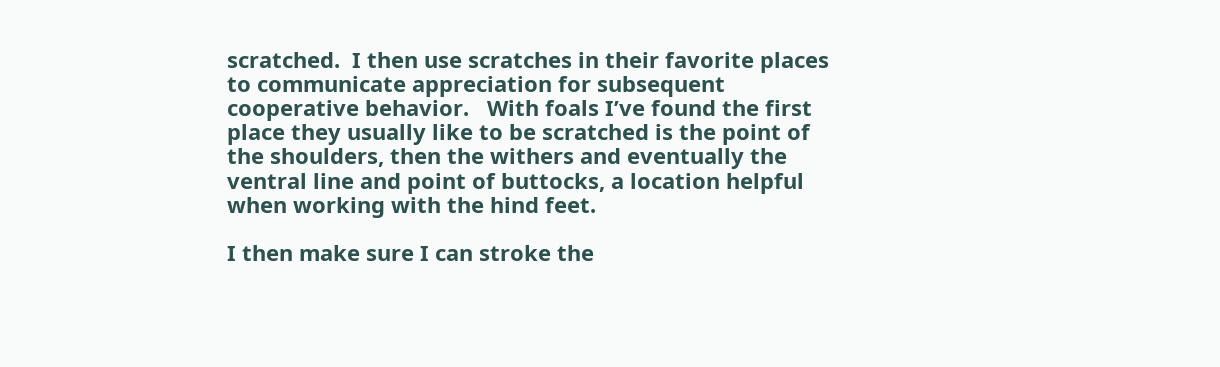scratched.  I then use scratches in their favorite places to communicate appreciation for subsequent cooperative behavior.   With foals I’ve found the first place they usually like to be scratched is the point of the shoulders, then the withers and eventually the ventral line and point of buttocks, a location helpful when working with the hind feet.

I then make sure I can stroke the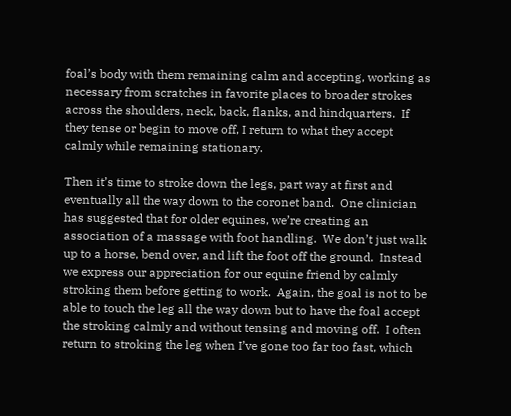foal’s body with them remaining calm and accepting, working as necessary from scratches in favorite places to broader strokes across the shoulders, neck, back, flanks, and hindquarters.  If they tense or begin to move off, I return to what they accept calmly while remaining stationary.

Then it’s time to stroke down the legs, part way at first and eventually all the way down to the coronet band.  One clinician has suggested that for older equines, we’re creating an association of a massage with foot handling.  We don’t just walk up to a horse, bend over, and lift the foot off the ground.  Instead we express our appreciation for our equine friend by calmly stroking them before getting to work.  Again, the goal is not to be able to touch the leg all the way down but to have the foal accept the stroking calmly and without tensing and moving off.  I often return to stroking the leg when I’ve gone too far too fast, which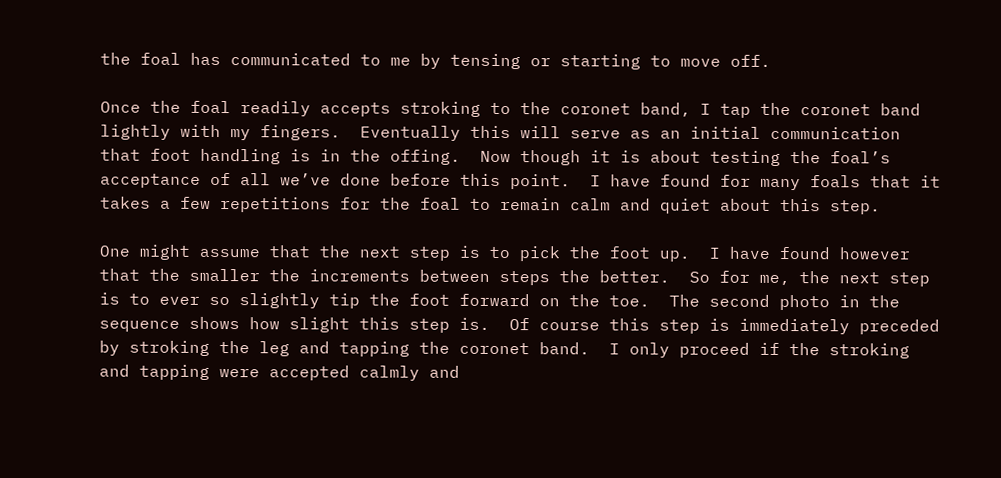the foal has communicated to me by tensing or starting to move off.

Once the foal readily accepts stroking to the coronet band, I tap the coronet band lightly with my fingers.  Eventually this will serve as an initial communication that foot handling is in the offing.  Now though it is about testing the foal’s acceptance of all we’ve done before this point.  I have found for many foals that it takes a few repetitions for the foal to remain calm and quiet about this step.

One might assume that the next step is to pick the foot up.  I have found however that the smaller the increments between steps the better.  So for me, the next step is to ever so slightly tip the foot forward on the toe.  The second photo in the sequence shows how slight this step is.  Of course this step is immediately preceded by stroking the leg and tapping the coronet band.  I only proceed if the stroking and tapping were accepted calmly and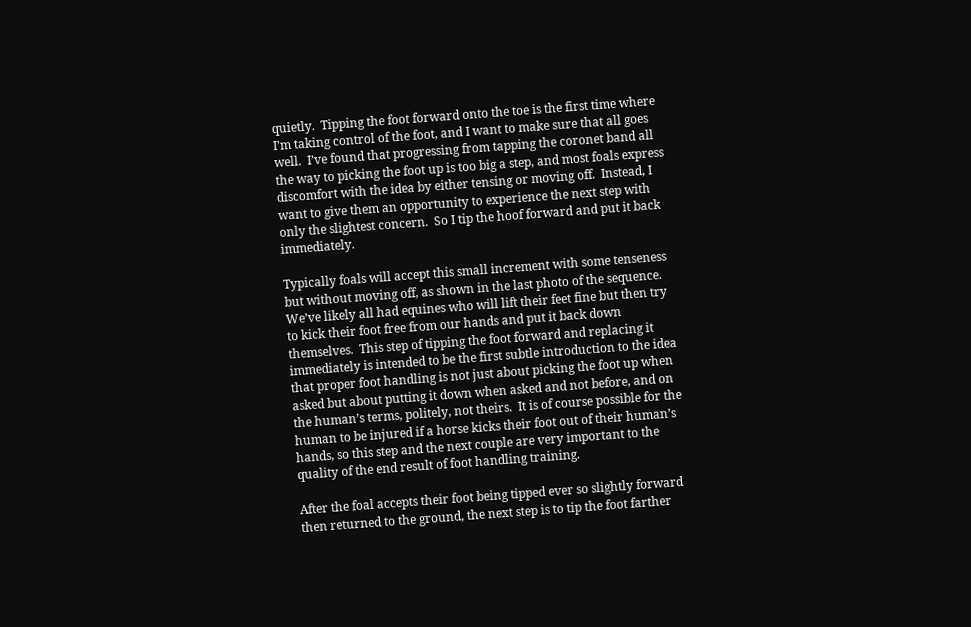quietly.  Tipping the foot forward onto the toe is the first time where I’m taking control of the foot, and I want to make sure that all goes well.  I’ve found that progressing from tapping the coronet band all the way to picking the foot up is too big a step, and most foals express discomfort with the idea by either tensing or moving off.  Instead, I want to give them an opportunity to experience the next step with only the slightest concern.  So I tip the hoof forward and put it back immediately.

Typically foals will accept this small increment with some tenseness but without moving off, as shown in the last photo of the sequence.  We’ve likely all had equines who will lift their feet fine but then try to kick their foot free from our hands and put it back down themselves.  This step of tipping the foot forward and replacing it immediately is intended to be the first subtle introduction to the idea that proper foot handling is not just about picking the foot up when asked but about putting it down when asked and not before, and on the human’s terms, politely, not theirs.  It is of course possible for the human to be injured if a horse kicks their foot out of their human’s hands, so this step and the next couple are very important to the quality of the end result of foot handling training.

After the foal accepts their foot being tipped ever so slightly forward then returned to the ground, the next step is to tip the foot farther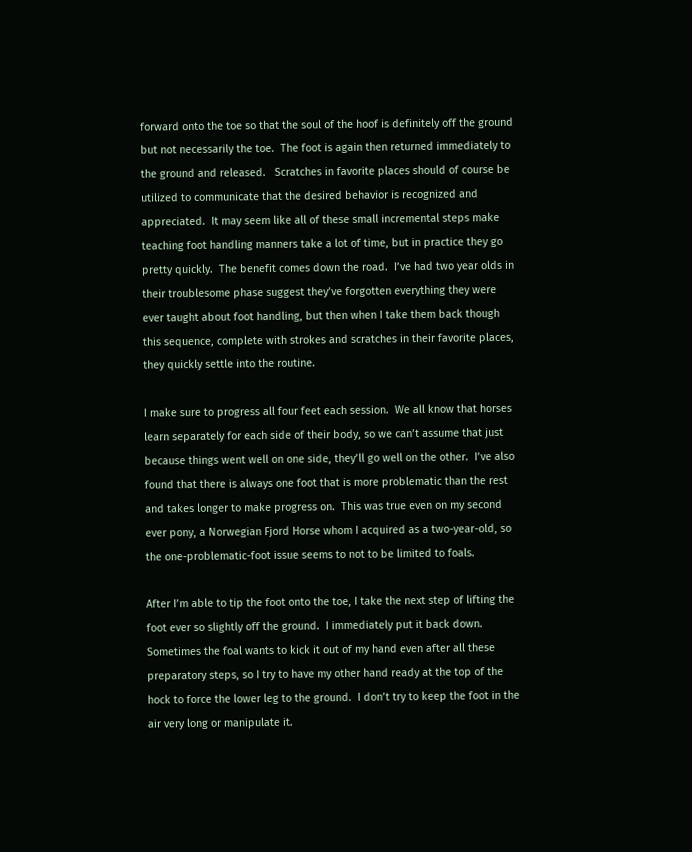forward onto the toe so that the soul of the hoof is definitely off the ground but not necessarily the toe.  The foot is again then returned immediately to the ground and released.   Scratches in favorite places should of course be utilized to communicate that the desired behavior is recognized and appreciated.  It may seem like all of these small incremental steps make teaching foot handling manners take a lot of time, but in practice they go pretty quickly.  The benefit comes down the road.  I’ve had two year olds in their troublesome phase suggest they’ve forgotten everything they were ever taught about foot handling, but then when I take them back though this sequence, complete with strokes and scratches in their favorite places, they quickly settle into the routine.

I make sure to progress all four feet each session.  We all know that horses learn separately for each side of their body, so we can’t assume that just because things went well on one side, they’ll go well on the other.  I’ve also found that there is always one foot that is more problematic than the rest and takes longer to make progress on.  This was true even on my second ever pony, a Norwegian Fjord Horse whom I acquired as a two-year-old, so the one-problematic-foot issue seems to not to be limited to foals.

After I’m able to tip the foot onto the toe, I take the next step of lifting the foot ever so slightly off the ground.  I immediately put it back down.  Sometimes the foal wants to kick it out of my hand even after all these preparatory steps, so I try to have my other hand ready at the top of the hock to force the lower leg to the ground.  I don’t try to keep the foot in the air very long or manipulate it.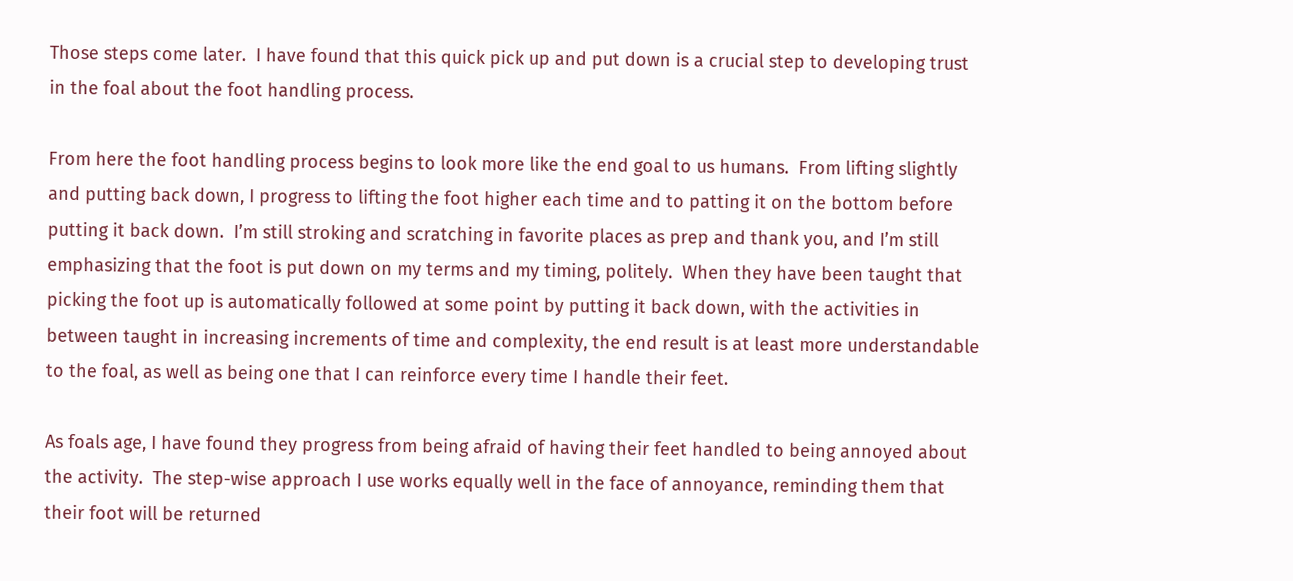Those steps come later.  I have found that this quick pick up and put down is a crucial step to developing trust in the foal about the foot handling process.

From here the foot handling process begins to look more like the end goal to us humans.  From lifting slightly and putting back down, I progress to lifting the foot higher each time and to patting it on the bottom before putting it back down.  I’m still stroking and scratching in favorite places as prep and thank you, and I’m still emphasizing that the foot is put down on my terms and my timing, politely.  When they have been taught that picking the foot up is automatically followed at some point by putting it back down, with the activities in between taught in increasing increments of time and complexity, the end result is at least more understandable to the foal, as well as being one that I can reinforce every time I handle their feet.

As foals age, I have found they progress from being afraid of having their feet handled to being annoyed about the activity.  The step-wise approach I use works equally well in the face of annoyance, reminding them that their foot will be returned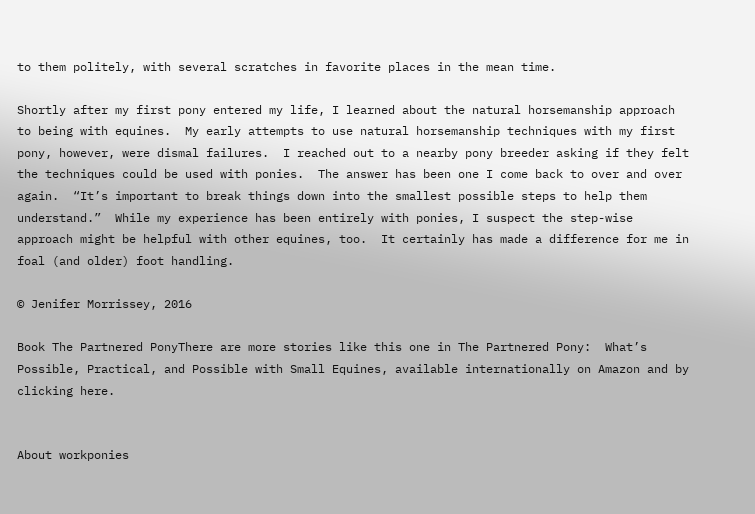to them politely, with several scratches in favorite places in the mean time.

Shortly after my first pony entered my life, I learned about the natural horsemanship approach to being with equines.  My early attempts to use natural horsemanship techniques with my first pony, however, were dismal failures.  I reached out to a nearby pony breeder asking if they felt the techniques could be used with ponies.  The answer has been one I come back to over and over again.  “It’s important to break things down into the smallest possible steps to help them understand.”  While my experience has been entirely with ponies, I suspect the step-wise approach might be helpful with other equines, too.  It certainly has made a difference for me in foal (and older) foot handling.

© Jenifer Morrissey, 2016

Book The Partnered PonyThere are more stories like this one in The Partnered Pony:  What’s Possible, Practical, and Possible with Small Equines, available internationally on Amazon and by clicking here.


About workponies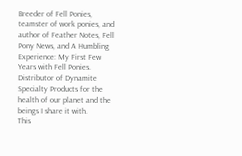Breeder of Fell Ponies, teamster of work ponies, and author of Feather Notes, Fell Pony News, and A Humbling Experience: My First Few Years with Fell Ponies. Distributor of Dynamite Specialty Products for the health of our planet and the beings I share it with.
This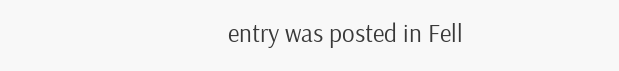entry was posted in Fell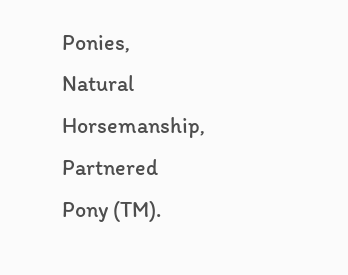Ponies, Natural Horsemanship, Partnered Pony (TM).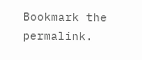Bookmark the permalink.